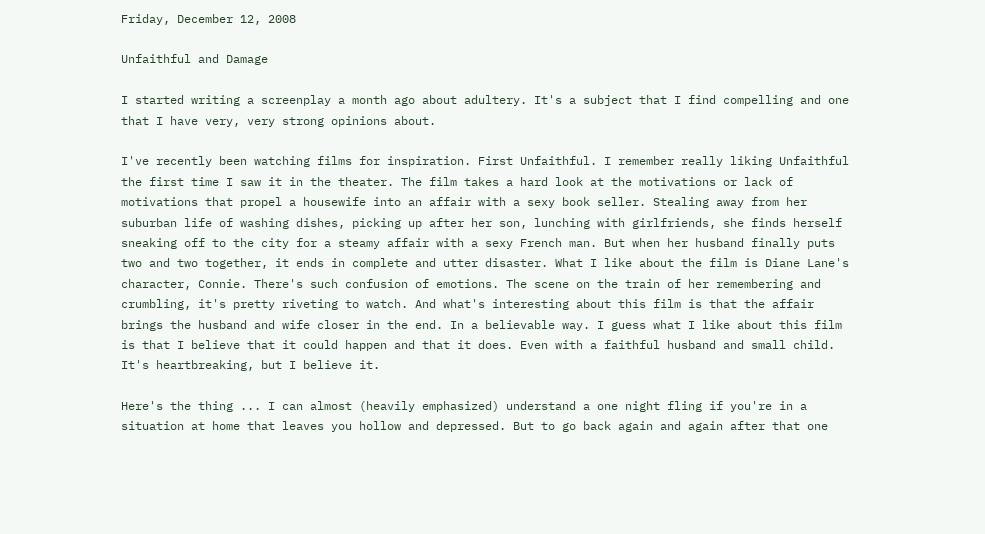Friday, December 12, 2008

Unfaithful and Damage

I started writing a screenplay a month ago about adultery. It's a subject that I find compelling and one that I have very, very strong opinions about.

I've recently been watching films for inspiration. First Unfaithful. I remember really liking Unfaithful the first time I saw it in the theater. The film takes a hard look at the motivations or lack of motivations that propel a housewife into an affair with a sexy book seller. Stealing away from her suburban life of washing dishes, picking up after her son, lunching with girlfriends, she finds herself sneaking off to the city for a steamy affair with a sexy French man. But when her husband finally puts two and two together, it ends in complete and utter disaster. What I like about the film is Diane Lane's character, Connie. There's such confusion of emotions. The scene on the train of her remembering and crumbling, it's pretty riveting to watch. And what's interesting about this film is that the affair brings the husband and wife closer in the end. In a believable way. I guess what I like about this film is that I believe that it could happen and that it does. Even with a faithful husband and small child. It's heartbreaking, but I believe it.

Here's the thing ... I can almost (heavily emphasized) understand a one night fling if you're in a situation at home that leaves you hollow and depressed. But to go back again and again after that one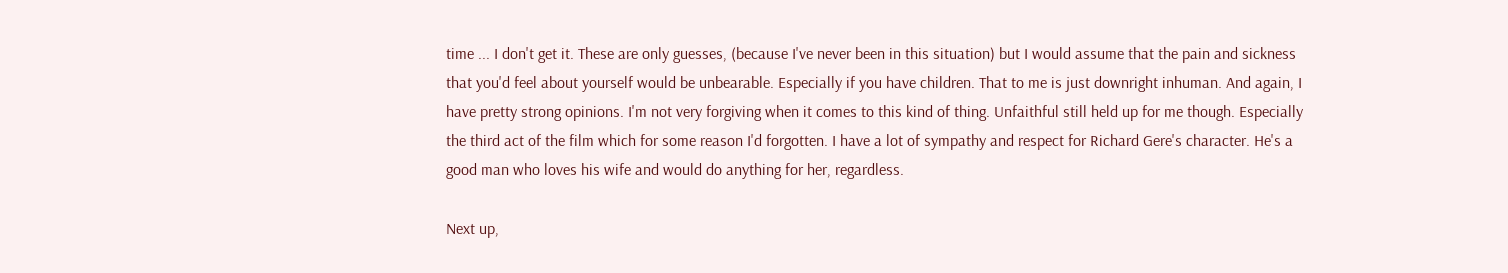time ... I don't get it. These are only guesses, (because I've never been in this situation) but I would assume that the pain and sickness that you'd feel about yourself would be unbearable. Especially if you have children. That to me is just downright inhuman. And again, I have pretty strong opinions. I'm not very forgiving when it comes to this kind of thing. Unfaithful still held up for me though. Especially the third act of the film which for some reason I'd forgotten. I have a lot of sympathy and respect for Richard Gere's character. He's a good man who loves his wife and would do anything for her, regardless.

Next up,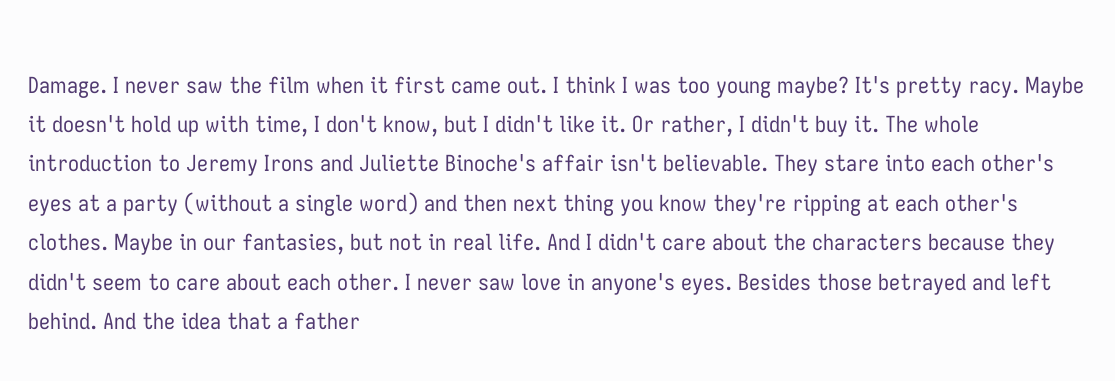Damage. I never saw the film when it first came out. I think I was too young maybe? It's pretty racy. Maybe it doesn't hold up with time, I don't know, but I didn't like it. Or rather, I didn't buy it. The whole introduction to Jeremy Irons and Juliette Binoche's affair isn't believable. They stare into each other's eyes at a party (without a single word) and then next thing you know they're ripping at each other's clothes. Maybe in our fantasies, but not in real life. And I didn't care about the characters because they didn't seem to care about each other. I never saw love in anyone's eyes. Besides those betrayed and left behind. And the idea that a father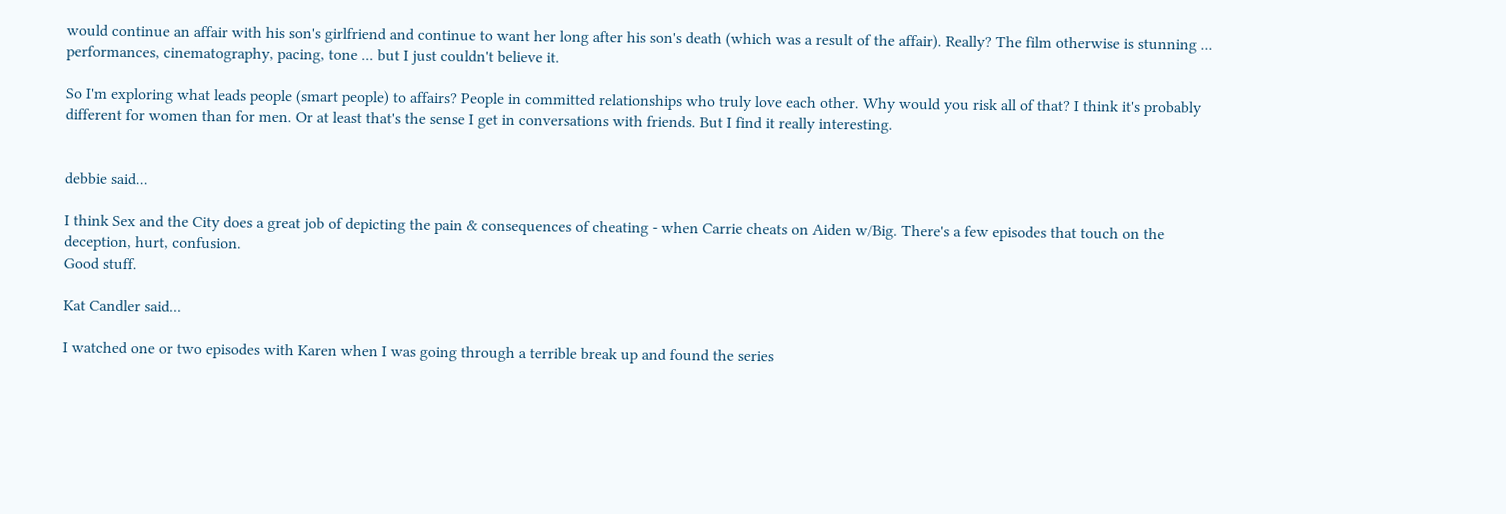would continue an affair with his son's girlfriend and continue to want her long after his son's death (which was a result of the affair). Really? The film otherwise is stunning ... performances, cinematography, pacing, tone ... but I just couldn't believe it.

So I'm exploring what leads people (smart people) to affairs? People in committed relationships who truly love each other. Why would you risk all of that? I think it's probably different for women than for men. Or at least that's the sense I get in conversations with friends. But I find it really interesting.


debbie said...

I think Sex and the City does a great job of depicting the pain & consequences of cheating - when Carrie cheats on Aiden w/Big. There's a few episodes that touch on the deception, hurt, confusion.
Good stuff.

Kat Candler said...

I watched one or two episodes with Karen when I was going through a terrible break up and found the series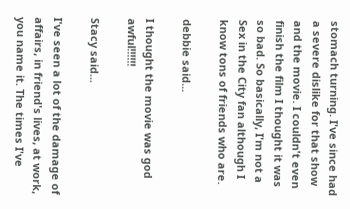stomach turning. I've since had a severe dislike for that show and the movie. I couldn't even finish the film I thought it was so bad. So basically, I'm not a Sex in the City fan although I know tons of friends who are.

debbie said...

I thought the movie was god awful!!!!!!

Stacy said...

I've seen a lot of the damage of affairs, in friend's lives, at work, you name it. The times I've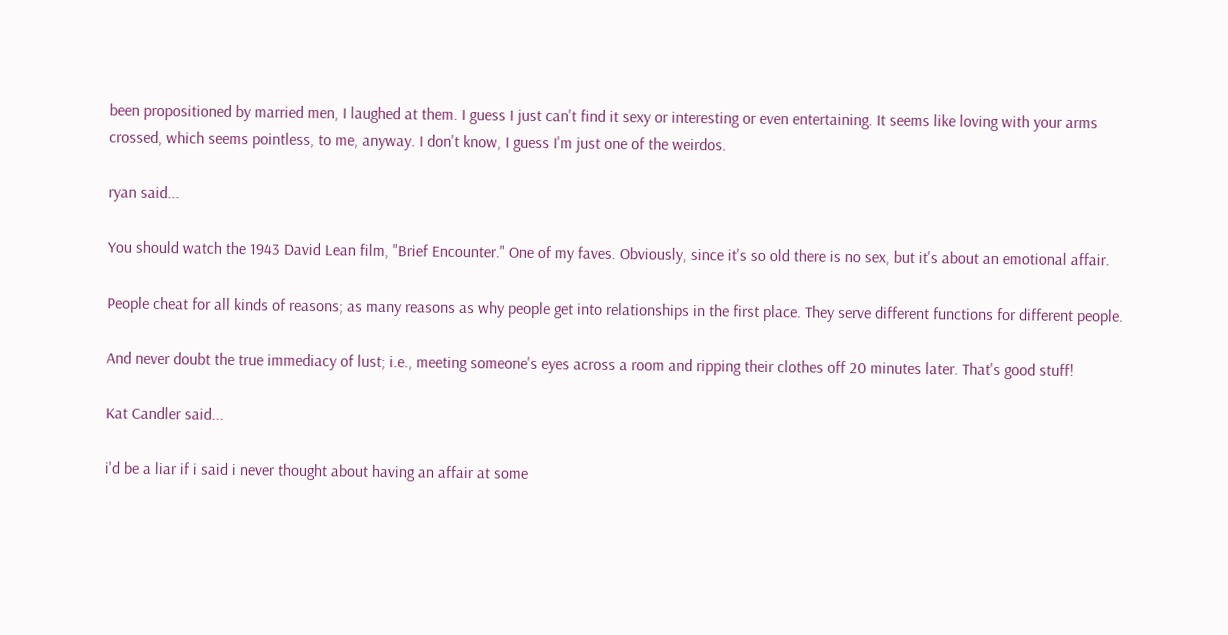been propositioned by married men, I laughed at them. I guess I just can't find it sexy or interesting or even entertaining. It seems like loving with your arms crossed, which seems pointless, to me, anyway. I don't know, I guess I'm just one of the weirdos.

ryan said...

You should watch the 1943 David Lean film, "Brief Encounter." One of my faves. Obviously, since it's so old there is no sex, but it's about an emotional affair.

People cheat for all kinds of reasons; as many reasons as why people get into relationships in the first place. They serve different functions for different people.

And never doubt the true immediacy of lust; i.e., meeting someone's eyes across a room and ripping their clothes off 20 minutes later. That's good stuff!

Kat Candler said...

i'd be a liar if i said i never thought about having an affair at some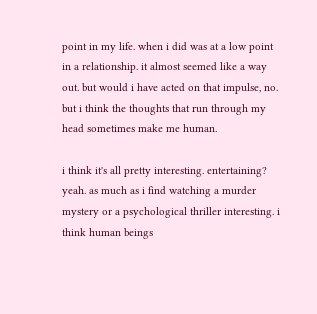point in my life. when i did was at a low point in a relationship. it almost seemed like a way out. but would i have acted on that impulse, no. but i think the thoughts that run through my head sometimes make me human.

i think it's all pretty interesting. entertaining? yeah. as much as i find watching a murder mystery or a psychological thriller interesting. i think human beings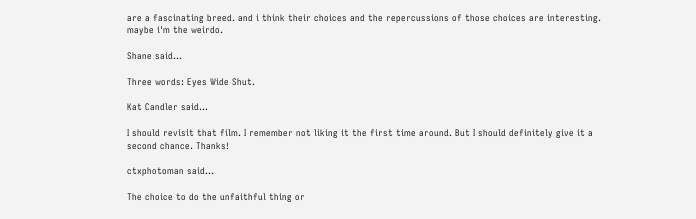are a fascinating breed. and i think their choices and the repercussions of those choices are interesting. maybe i'm the weirdo.

Shane said...

Three words: Eyes Wide Shut.

Kat Candler said...

I should revisit that film. I remember not liking it the first time around. But I should definitely give it a second chance. Thanks!

ctxphotoman said...

The choice to do the unfaithful thing or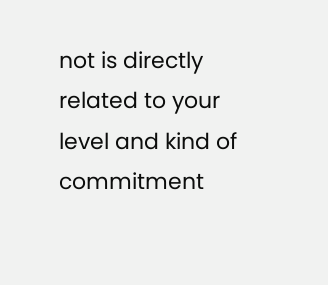not is directly related to your level and kind of commitment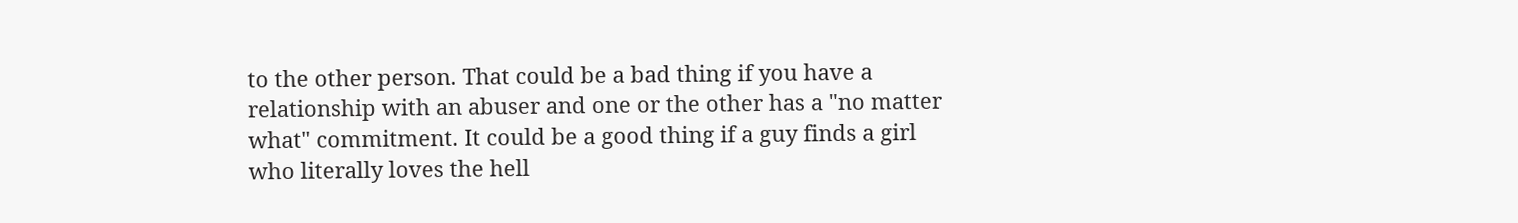to the other person. That could be a bad thing if you have a relationship with an abuser and one or the other has a "no matter what" commitment. It could be a good thing if a guy finds a girl who literally loves the hell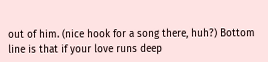out of him. (nice hook for a song there, huh?) Bottom line is that if your love runs deep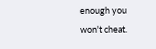enough you won't cheat.